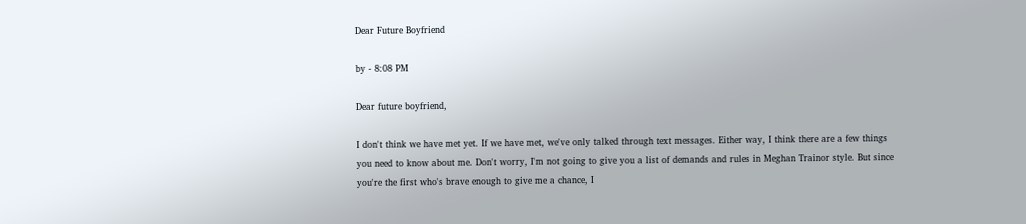Dear Future Boyfriend

by - 8:08 PM

Dear future boyfriend,

I don't think we have met yet. If we have met, we've only talked through text messages. Either way, I think there are a few things you need to know about me. Don't worry, I'm not going to give you a list of demands and rules in Meghan Trainor style. But since you're the first who's brave enough to give me a chance, I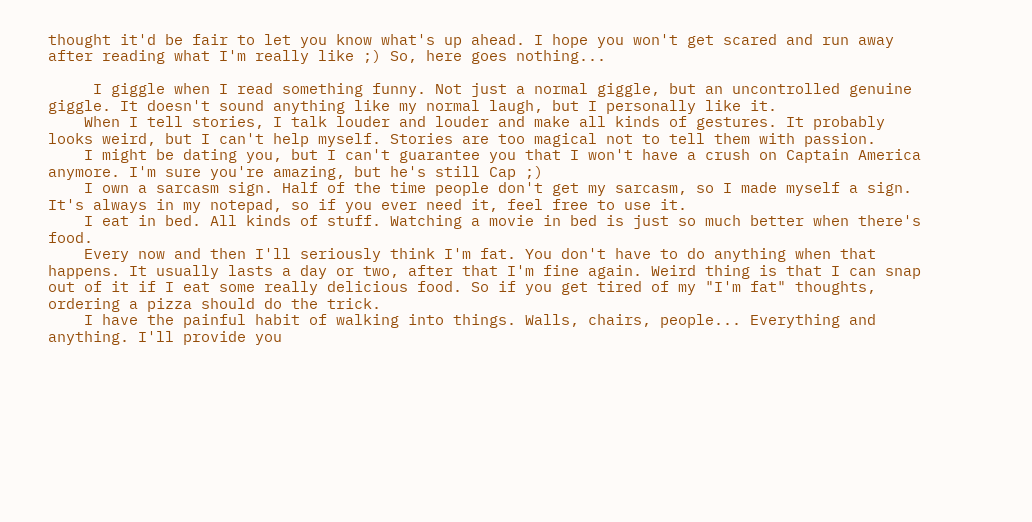thought it'd be fair to let you know what's up ahead. I hope you won't get scared and run away after reading what I'm really like ;) So, here goes nothing...

     I giggle when I read something funny. Not just a normal giggle, but an uncontrolled genuine giggle. It doesn't sound anything like my normal laugh, but I personally like it.
    When I tell stories, I talk louder and louder and make all kinds of gestures. It probably looks weird, but I can't help myself. Stories are too magical not to tell them with passion.
    I might be dating you, but I can't guarantee you that I won't have a crush on Captain America anymore. I'm sure you're amazing, but he's still Cap ;)
    I own a sarcasm sign. Half of the time people don't get my sarcasm, so I made myself a sign. It's always in my notepad, so if you ever need it, feel free to use it.
    I eat in bed. All kinds of stuff. Watching a movie in bed is just so much better when there's food.
    Every now and then I'll seriously think I'm fat. You don't have to do anything when that happens. It usually lasts a day or two, after that I'm fine again. Weird thing is that I can snap out of it if I eat some really delicious food. So if you get tired of my "I'm fat" thoughts, ordering a pizza should do the trick.
    I have the painful habit of walking into things. Walls, chairs, people... Everything and anything. I'll provide you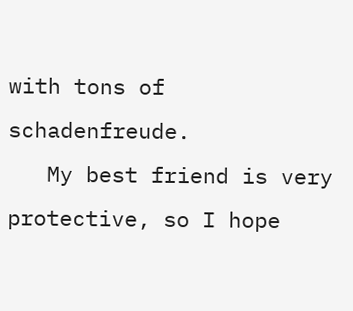with tons of schadenfreude.
   My best friend is very protective, so I hope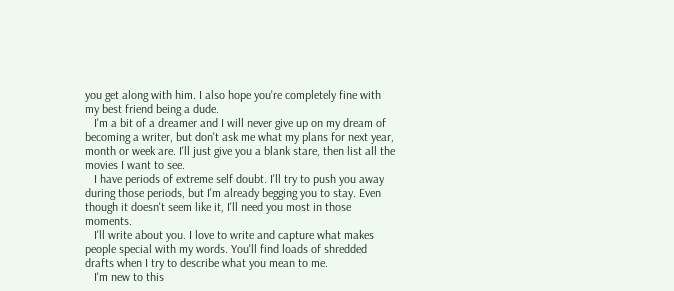you get along with him. I also hope you're completely fine with my best friend being a dude.
   I'm a bit of a dreamer and I will never give up on my dream of becoming a writer, but don't ask me what my plans for next year, month or week are. I'll just give you a blank stare, then list all the movies I want to see.
   I have periods of extreme self doubt. I'll try to push you away during those periods, but I'm already begging you to stay. Even though it doesn't seem like it, I'll need you most in those moments.
   I'll write about you. I love to write and capture what makes people special with my words. You'll find loads of shredded drafts when I try to describe what you mean to me.
   I'm new to this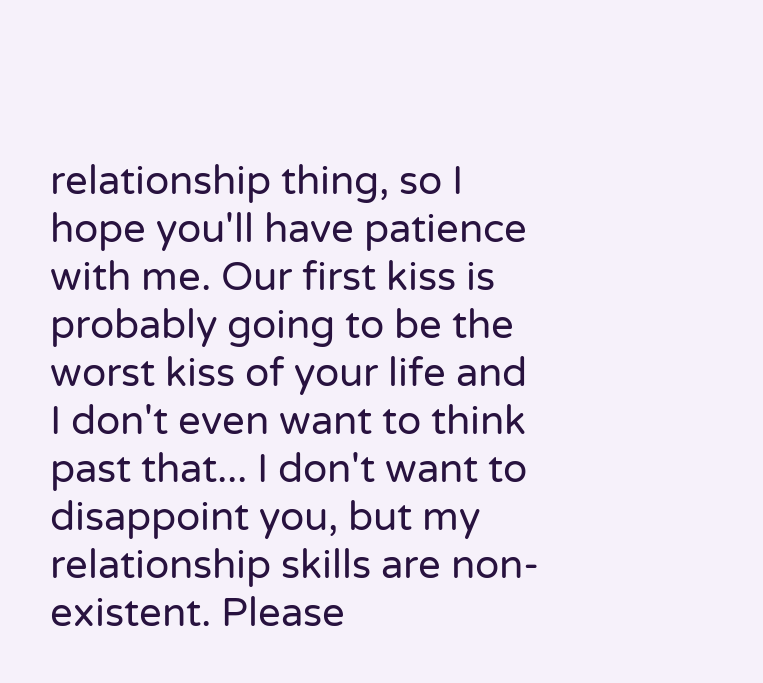relationship thing, so I hope you'll have patience with me. Our first kiss is probably going to be the worst kiss of your life and I don't even want to think past that... I don't want to disappoint you, but my relationship skills are non-existent. Please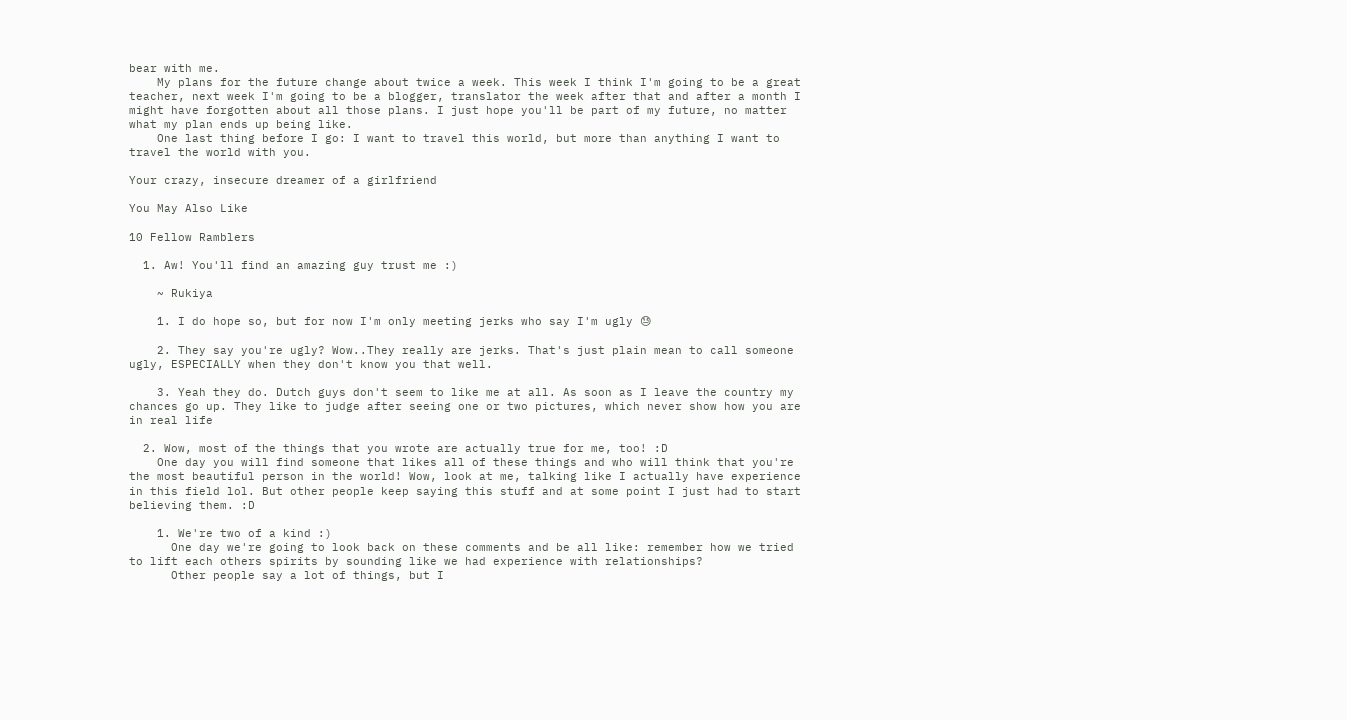bear with me.
    My plans for the future change about twice a week. This week I think I'm going to be a great teacher, next week I'm going to be a blogger, translator the week after that and after a month I might have forgotten about all those plans. I just hope you'll be part of my future, no matter what my plan ends up being like.
    One last thing before I go: I want to travel this world, but more than anything I want to travel the world with you.

Your crazy, insecure dreamer of a girlfriend

You May Also Like

10 Fellow Ramblers

  1. Aw! You'll find an amazing guy trust me :)

    ~ Rukiya

    1. I do hope so, but for now I'm only meeting jerks who say I'm ugly 😓

    2. They say you're ugly? Wow..They really are jerks. That's just plain mean to call someone ugly, ESPECIALLY when they don't know you that well.

    3. Yeah they do. Dutch guys don't seem to like me at all. As soon as I leave the country my chances go up. They like to judge after seeing one or two pictures, which never show how you are in real life

  2. Wow, most of the things that you wrote are actually true for me, too! :D
    One day you will find someone that likes all of these things and who will think that you're the most beautiful person in the world! Wow, look at me, talking like I actually have experience in this field lol. But other people keep saying this stuff and at some point I just had to start believing them. :D

    1. We're two of a kind :)
      One day we're going to look back on these comments and be all like: remember how we tried to lift each others spirits by sounding like we had experience with relationships?
      Other people say a lot of things, but I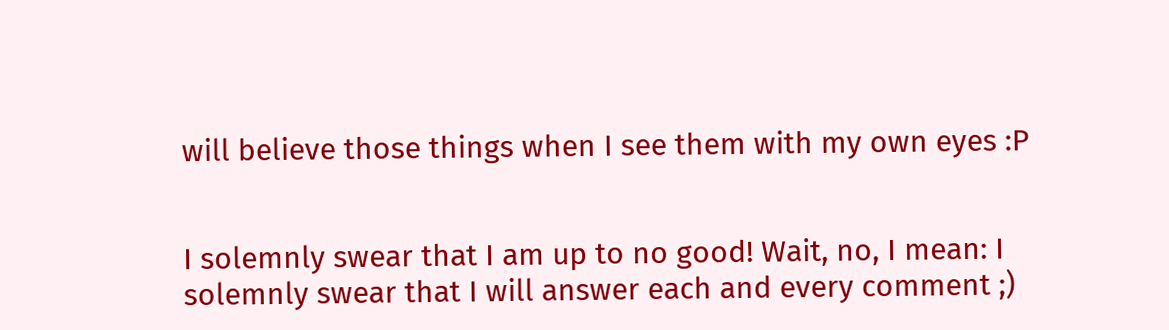will believe those things when I see them with my own eyes :P


I solemnly swear that I am up to no good! Wait, no, I mean: I solemnly swear that I will answer each and every comment ;)